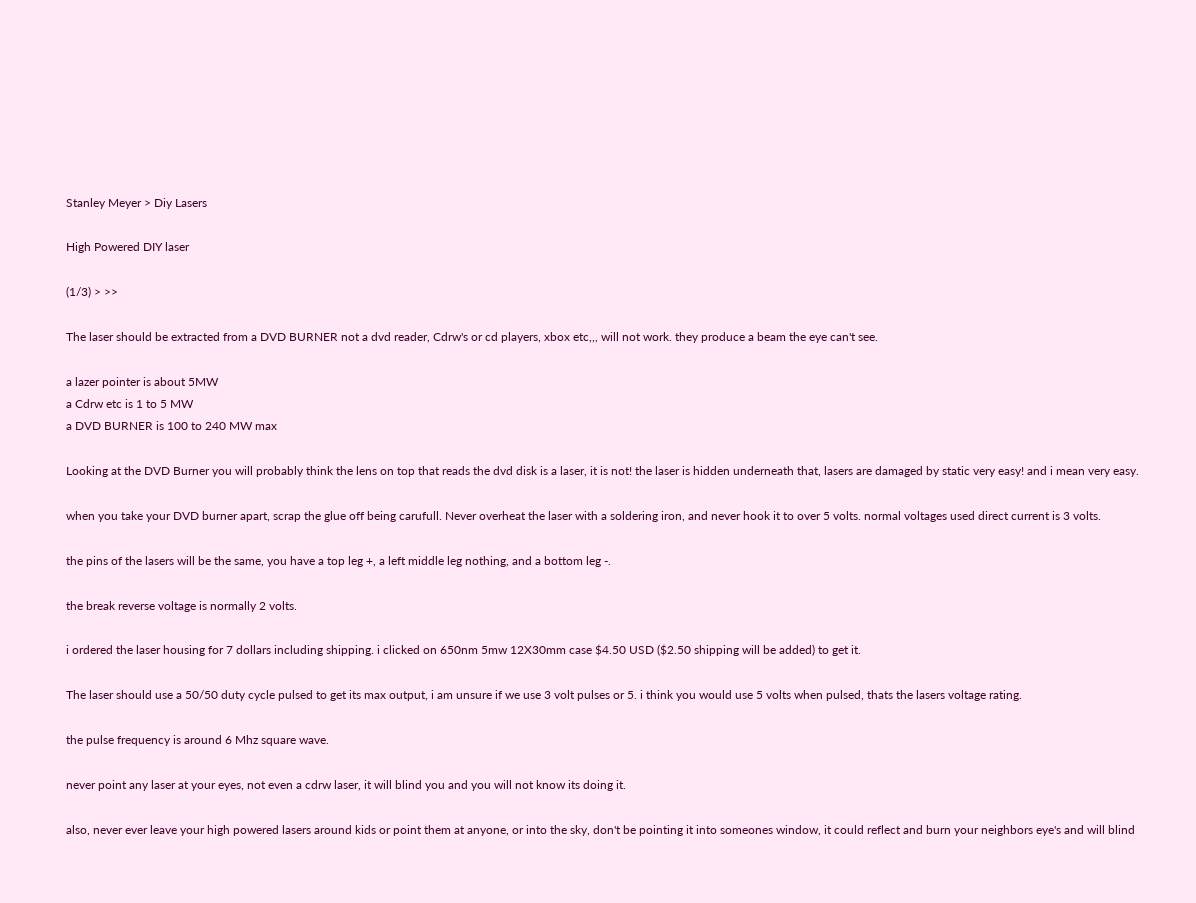Stanley Meyer > Diy Lasers

High Powered DIY laser

(1/3) > >>

The laser should be extracted from a DVD BURNER not a dvd reader, Cdrw's or cd players, xbox etc,,, will not work. they produce a beam the eye can't see.

a lazer pointer is about 5MW
a Cdrw etc is 1 to 5 MW
a DVD BURNER is 100 to 240 MW max

Looking at the DVD Burner you will probably think the lens on top that reads the dvd disk is a laser, it is not! the laser is hidden underneath that, lasers are damaged by static very easy! and i mean very easy.

when you take your DVD burner apart, scrap the glue off being carufull. Never overheat the laser with a soldering iron, and never hook it to over 5 volts. normal voltages used direct current is 3 volts.

the pins of the lasers will be the same, you have a top leg +, a left middle leg nothing, and a bottom leg -.

the break reverse voltage is normally 2 volts.

i ordered the laser housing for 7 dollars including shipping. i clicked on 650nm 5mw 12X30mm case $4.50 USD ($2.50 shipping will be added) to get it.

The laser should use a 50/50 duty cycle pulsed to get its max output, i am unsure if we use 3 volt pulses or 5. i think you would use 5 volts when pulsed, thats the lasers voltage rating.

the pulse frequency is around 6 Mhz square wave.

never point any laser at your eyes, not even a cdrw laser, it will blind you and you will not know its doing it.

also, never ever leave your high powered lasers around kids or point them at anyone, or into the sky, don't be pointing it into someones window, it could reflect and burn your neighbors eye's and will blind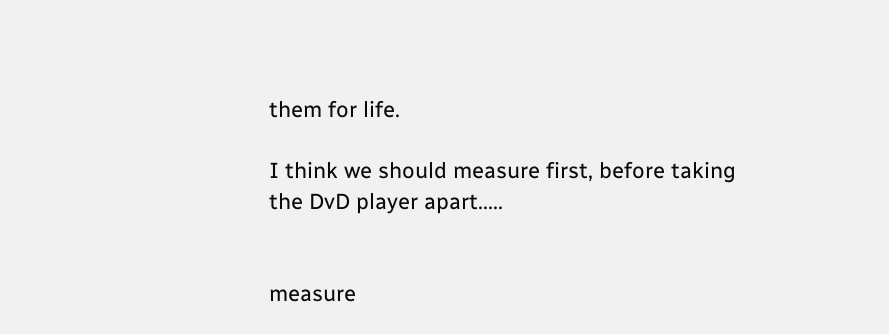them for life.

I think we should measure first, before taking the DvD player apart.....


measure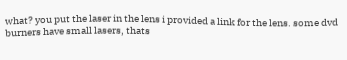what? you put the laser in the lens i provided a link for the lens. some dvd burners have small lasers, thats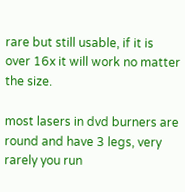rare but still usable, if it is over 16x it will work no matter the size.

most lasers in dvd burners are round and have 3 legs, very rarely you run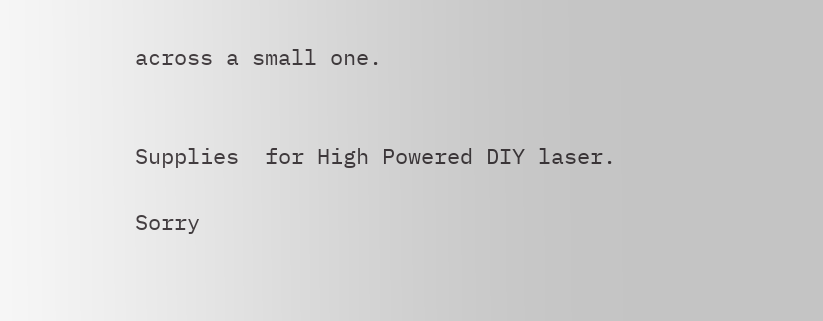across a small one.


Supplies  for High Powered DIY laser.

Sorry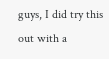guys, I did try this out with a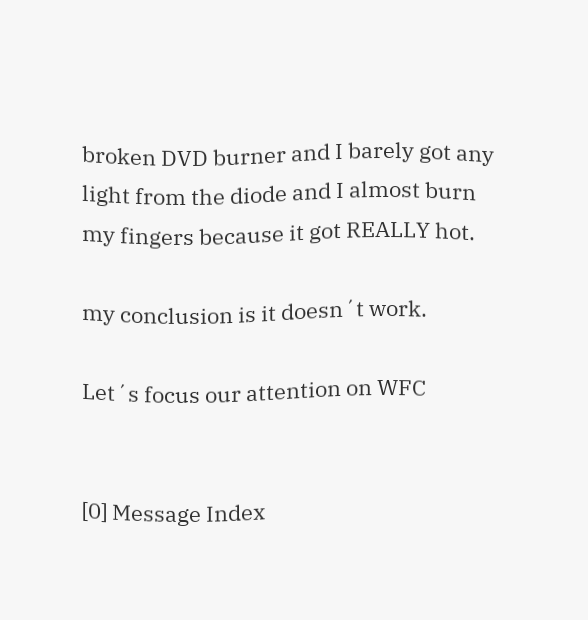broken DVD burner and I barely got any light from the diode and I almost burn my fingers because it got REALLY hot.

my conclusion is it doesn´t work.

Let´s focus our attention on WFC


[0] Message Index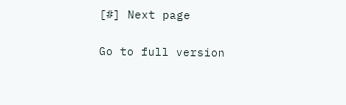[#] Next page

Go to full version